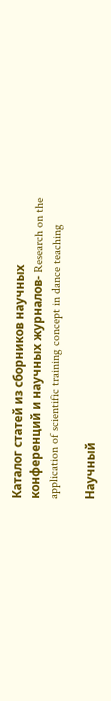Каталог статей из сборников научных конференций и научных журналов- Research on the application of scientific training concept in dance teaching

Научный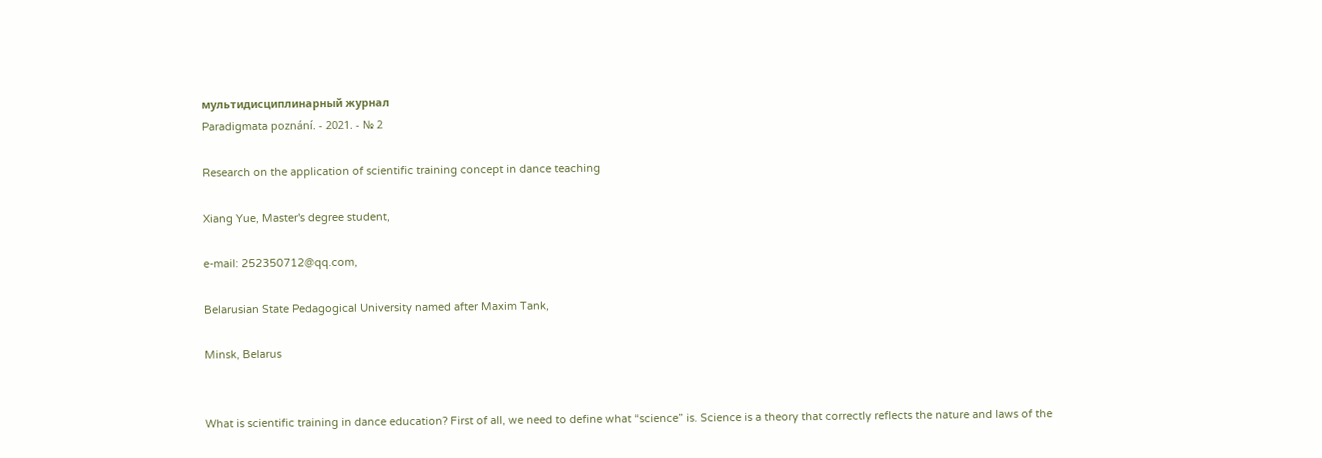мультидисциплинарный журнал
Paradigmata poznání. - 2021. - № 2

Research on the application of scientific training concept in dance teaching

Xiang Yue, Master's degree student,

e-mail: 252350712@qq.com,

Belarusian State Pedagogical University named after Maxim Tank,

Minsk, Belarus


What is scientific training in dance education? First of all, we need to define what “science” is. Science is a theory that correctly reflects the nature and laws of the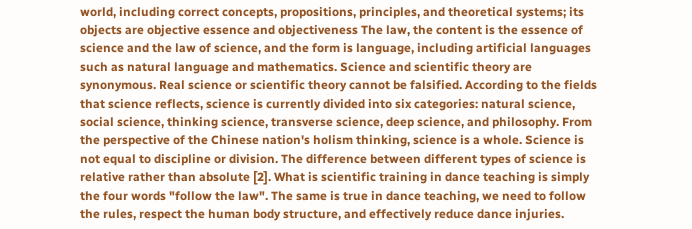world, including correct concepts, propositions, principles, and theoretical systems; its objects are objective essence and objectiveness The law, the content is the essence of science and the law of science, and the form is language, including artificial languages such as natural language and mathematics. Science and scientific theory are synonymous. Real science or scientific theory cannot be falsified. According to the fields that science reflects, science is currently divided into six categories: natural science, social science, thinking science, transverse science, deep science, and philosophy. From the perspective of the Chinese nation's holism thinking, science is a whole. Science is not equal to discipline or division. The difference between different types of science is relative rather than absolute [2]. What is scientific training in dance teaching is simply the four words "follow the law". The same is true in dance teaching, we need to follow the rules, respect the human body structure, and effectively reduce dance injuries.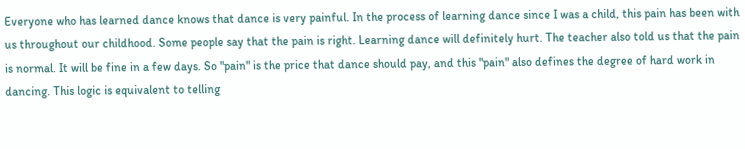Everyone who has learned dance knows that dance is very painful. In the process of learning dance since I was a child, this pain has been with us throughout our childhood. Some people say that the pain is right. Learning dance will definitely hurt. The teacher also told us that the pain is normal. It will be fine in a few days. So "pain" is the price that dance should pay, and this "pain" also defines the degree of hard work in dancing. This logic is equivalent to telling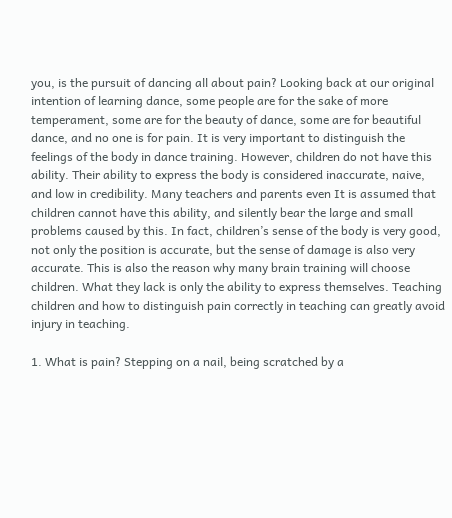you, is the pursuit of dancing all about pain? Looking back at our original intention of learning dance, some people are for the sake of more temperament, some are for the beauty of dance, some are for beautiful dance, and no one is for pain. It is very important to distinguish the feelings of the body in dance training. However, children do not have this ability. Their ability to express the body is considered inaccurate, naive, and low in credibility. Many teachers and parents even It is assumed that children cannot have this ability, and silently bear the large and small problems caused by this. In fact, children’s sense of the body is very good, not only the position is accurate, but the sense of damage is also very accurate. This is also the reason why many brain training will choose children. What they lack is only the ability to express themselves. Teaching children and how to distinguish pain correctly in teaching can greatly avoid injury in teaching.

1. What is pain? Stepping on a nail, being scratched by a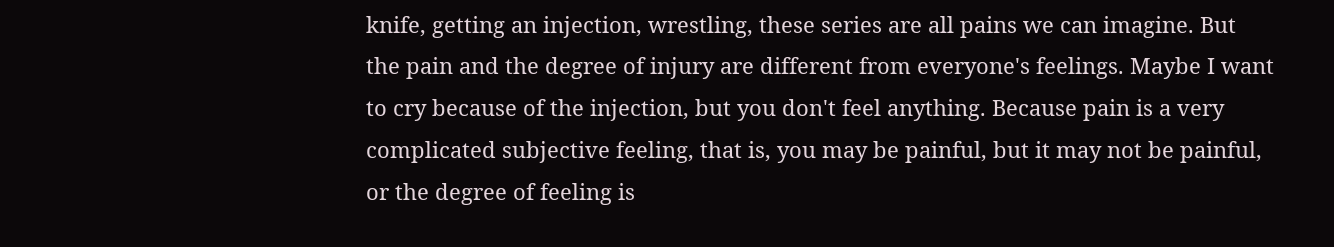knife, getting an injection, wrestling, these series are all pains we can imagine. But the pain and the degree of injury are different from everyone's feelings. Maybe I want to cry because of the injection, but you don't feel anything. Because pain is a very complicated subjective feeling, that is, you may be painful, but it may not be painful, or the degree of feeling is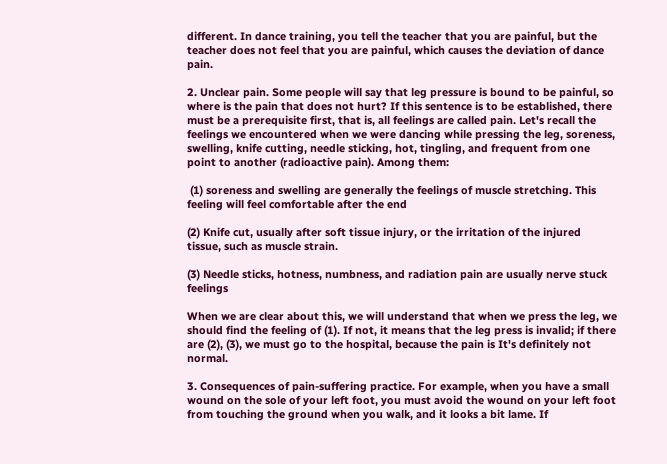different. In dance training, you tell the teacher that you are painful, but the teacher does not feel that you are painful, which causes the deviation of dance pain.

2. Unclear pain. Some people will say that leg pressure is bound to be painful, so where is the pain that does not hurt? If this sentence is to be established, there must be a prerequisite first, that is, all feelings are called pain. Let's recall the feelings we encountered when we were dancing while pressing the leg, soreness, swelling, knife cutting, needle sticking, hot, tingling, and frequent from one point to another (radioactive pain). Among them:

 (1) soreness and swelling are generally the feelings of muscle stretching. This feeling will feel comfortable after the end

(2) Knife cut, usually after soft tissue injury, or the irritation of the injured tissue, such as muscle strain.

(3) Needle sticks, hotness, numbness, and radiation pain are usually nerve stuck feelings

When we are clear about this, we will understand that when we press the leg, we should find the feeling of (1). If not, it means that the leg press is invalid; if there are (2), (3), we must go to the hospital, because the pain is It's definitely not normal.

3. Consequences of pain-suffering practice. For example, when you have a small wound on the sole of your left foot, you must avoid the wound on your left foot from touching the ground when you walk, and it looks a bit lame. If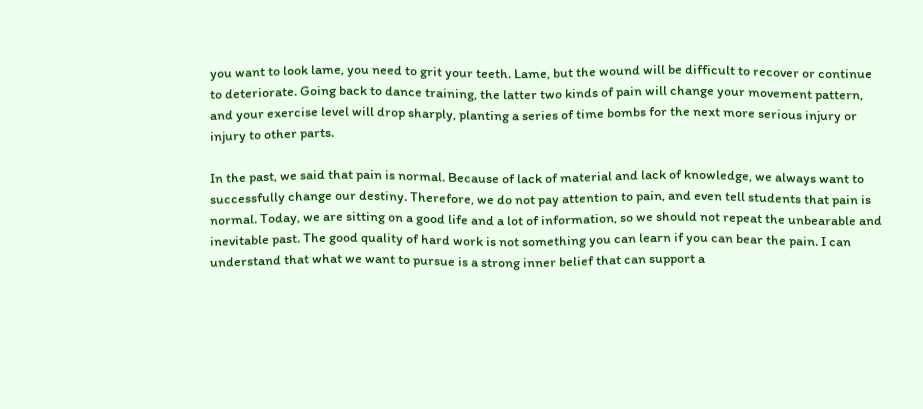you want to look lame, you need to grit your teeth. Lame, but the wound will be difficult to recover or continue to deteriorate. Going back to dance training, the latter two kinds of pain will change your movement pattern, and your exercise level will drop sharply, planting a series of time bombs for the next more serious injury or injury to other parts.

In the past, we said that pain is normal. Because of lack of material and lack of knowledge, we always want to successfully change our destiny. Therefore, we do not pay attention to pain, and even tell students that pain is normal. Today, we are sitting on a good life and a lot of information, so we should not repeat the unbearable and inevitable past. The good quality of hard work is not something you can learn if you can bear the pain. I can understand that what we want to pursue is a strong inner belief that can support a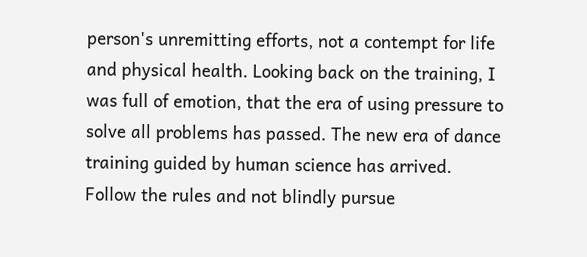person's unremitting efforts, not a contempt for life and physical health. Looking back on the training, I was full of emotion, that the era of using pressure to solve all problems has passed. The new era of dance training guided by human science has arrived. Follow the rules and not blindly pursue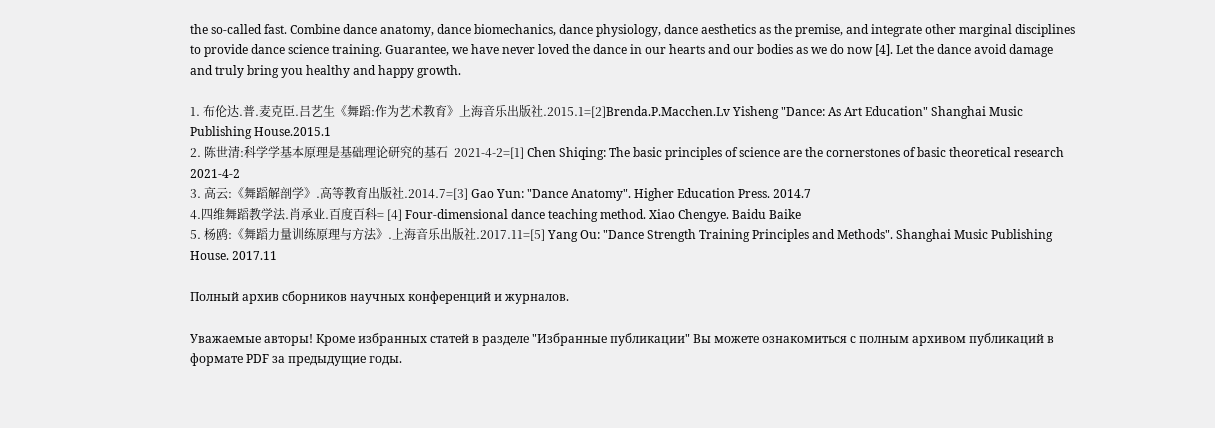the so-called fast. Combine dance anatomy, dance biomechanics, dance physiology, dance aesthetics as the premise, and integrate other marginal disciplines to provide dance science training. Guarantee, we have never loved the dance in our hearts and our bodies as we do now [4]. Let the dance avoid damage and truly bring you healthy and happy growth.

1. 布伦达.普.麦克臣.吕艺生《舞蹈:作为艺术教育》上海音乐出版社.2015.1=[2]Brenda.P.Macchen.Lv Yisheng "Dance: As Art Education" Shanghai Music Publishing House.2015.1
2. 陈世清:科学学基本原理是基础理论研究的基石  2021-4-2=[1] Chen Shiqing: The basic principles of science are the cornerstones of basic theoretical research 2021-4-2
3. 高云:《舞蹈解剖学》.高等教育出版社.2014.7=[3] Gao Yun: "Dance Anatomy". Higher Education Press. 2014.7
4.四维舞蹈教学法.肖承业.百度百科= [4] Four-dimensional dance teaching method. Xiao Chengye. Baidu Baike
5. 杨鸥:《舞蹈力量训练原理与方法》.上海音乐出版社.2017.11=[5] Yang Ou: "Dance Strength Training Principles and Methods". Shanghai Music Publishing House. 2017.11

Полный архив сборников научных конференций и журналов.

Уважаемые авторы! Кроме избранных статей в разделе "Избранные публикации" Вы можете ознакомиться с полным архивом публикаций в формате PDF за предыдущие годы.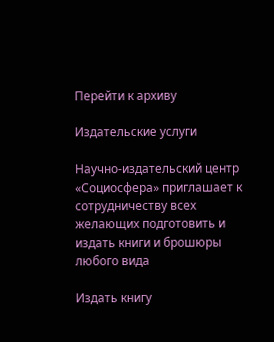Перейти к архиву

Издательские услуги

Научно-издательский центр «Социосфера» приглашает к сотрудничеству всех желающих подготовить и издать книги и брошюры любого вида

Издать книгу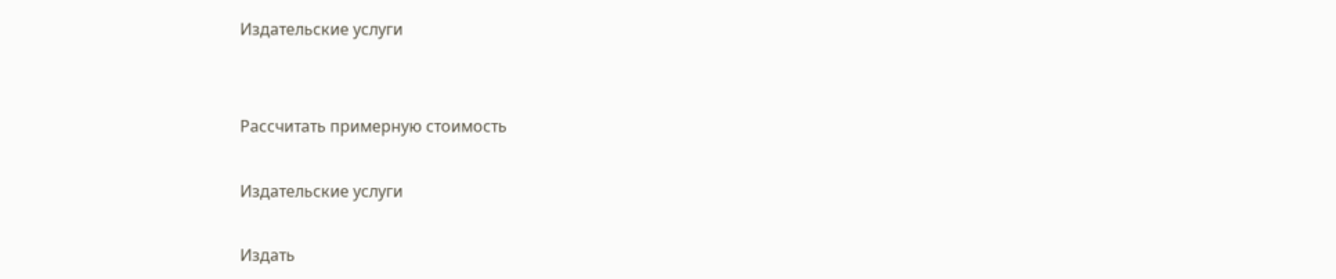Издательские услуги


Расcчитать примерную стоимость

Издательские услуги

Издать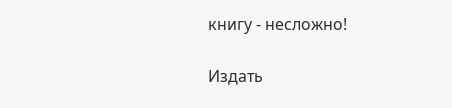книгу - несложно!

Издать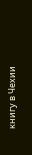книгу в Чехии